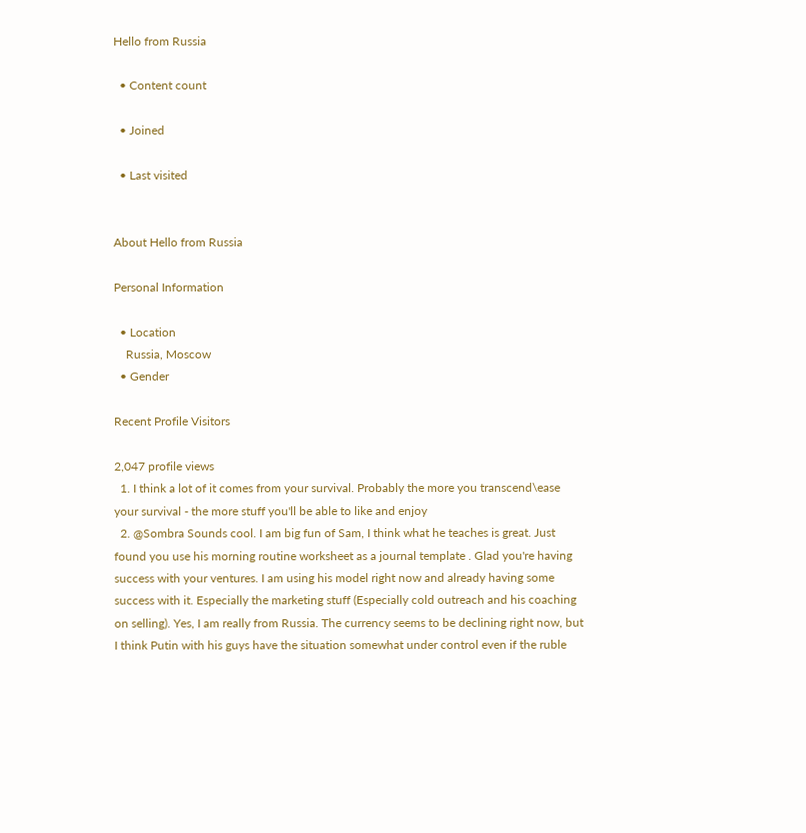Hello from Russia

  • Content count

  • Joined

  • Last visited


About Hello from Russia

Personal Information

  • Location
    Russia, Moscow
  • Gender

Recent Profile Visitors

2,047 profile views
  1. I think a lot of it comes from your survival. Probably the more you transcend\ease your survival - the more stuff you'll be able to like and enjoy
  2. @Sombra Sounds cool. I am big fun of Sam, I think what he teaches is great. Just found you use his morning routine worksheet as a journal template . Glad you're having success with your ventures. I am using his model right now and already having some success with it. Especially the marketing stuff (Especially cold outreach and his coaching on selling). Yes, I am really from Russia. The currency seems to be declining right now, but I think Putin with his guys have the situation somewhat under control even if the ruble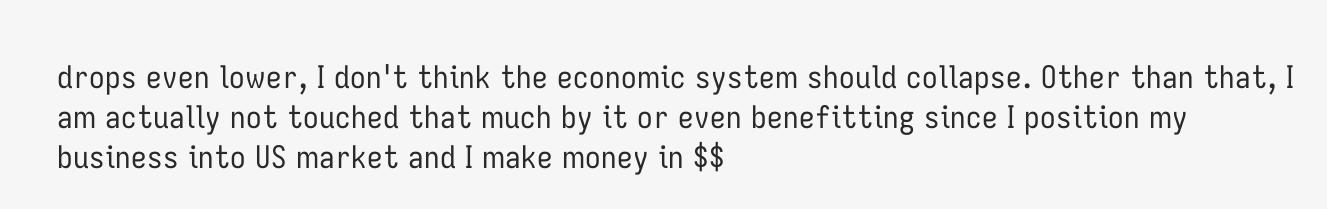drops even lower, I don't think the economic system should collapse. Other than that, I am actually not touched that much by it or even benefitting since I position my business into US market and I make money in $$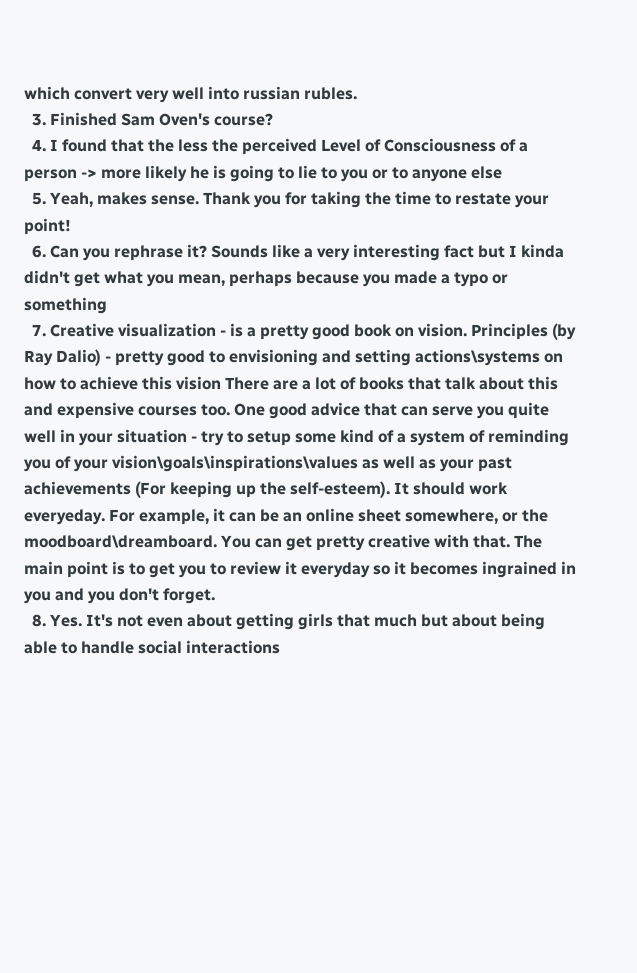which convert very well into russian rubles.
  3. Finished Sam Oven's course?
  4. I found that the less the perceived Level of Consciousness of a person -> more likely he is going to lie to you or to anyone else
  5. Yeah, makes sense. Thank you for taking the time to restate your point!
  6. Can you rephrase it? Sounds like a very interesting fact but I kinda didn't get what you mean, perhaps because you made a typo or something
  7. Creative visualization - is a pretty good book on vision. Principles (by Ray Dalio) - pretty good to envisioning and setting actions\systems on how to achieve this vision There are a lot of books that talk about this and expensive courses too. One good advice that can serve you quite well in your situation - try to setup some kind of a system of reminding you of your vision\goals\inspirations\values as well as your past achievements (For keeping up the self-esteem). It should work everyeday. For example, it can be an online sheet somewhere, or the moodboard\dreamboard. You can get pretty creative with that. The main point is to get you to review it everyday so it becomes ingrained in you and you don't forget.
  8. Yes. It's not even about getting girls that much but about being able to handle social interactions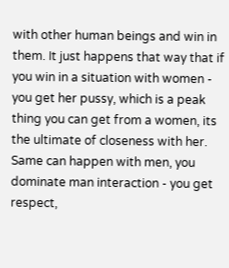with other human beings and win in them. It just happens that way that if you win in a situation with women - you get her pussy, which is a peak thing you can get from a women, its the ultimate of closeness with her. Same can happen with men, you dominate man interaction - you get respect,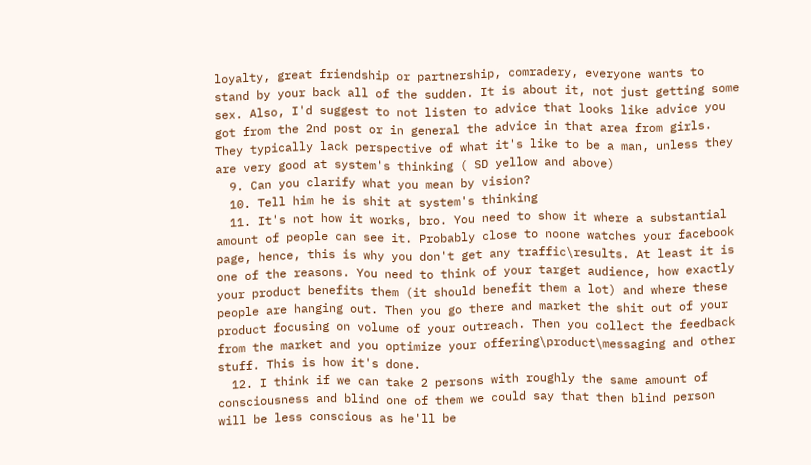loyalty, great friendship or partnership, comradery, everyone wants to stand by your back all of the sudden. It is about it, not just getting some sex. Also, I'd suggest to not listen to advice that looks like advice you got from the 2nd post or in general the advice in that area from girls. They typically lack perspective of what it's like to be a man, unless they are very good at system's thinking ( SD yellow and above)
  9. Can you clarify what you mean by vision?
  10. Tell him he is shit at system's thinking
  11. It's not how it works, bro. You need to show it where a substantial amount of people can see it. Probably close to noone watches your facebook page, hence, this is why you don't get any traffic\results. At least it is one of the reasons. You need to think of your target audience, how exactly your product benefits them (it should benefit them a lot) and where these people are hanging out. Then you go there and market the shit out of your product focusing on volume of your outreach. Then you collect the feedback from the market and you optimize your offering\product\messaging and other stuff. This is how it's done.
  12. I think if we can take 2 persons with roughly the same amount of consciousness and blind one of them we could say that then blind person will be less conscious as he'll be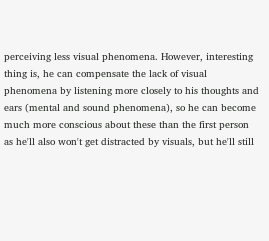perceiving less visual phenomena. However, interesting thing is, he can compensate the lack of visual phenomena by listening more closely to his thoughts and ears (mental and sound phenomena), so he can become much more conscious about these than the first person as he'll also won't get distracted by visuals, but he'll still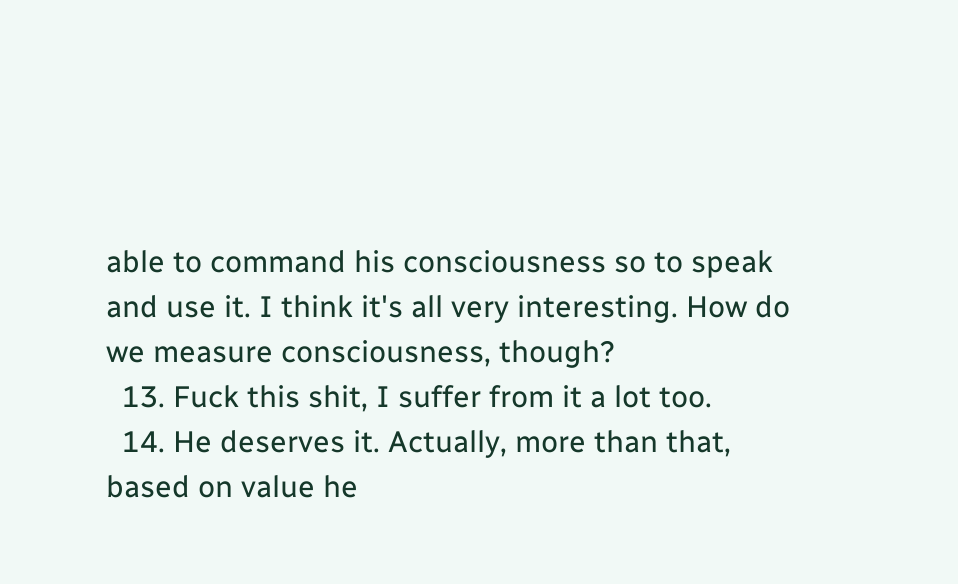able to command his consciousness so to speak and use it. I think it's all very interesting. How do we measure consciousness, though?
  13. Fuck this shit, I suffer from it a lot too.
  14. He deserves it. Actually, more than that, based on value he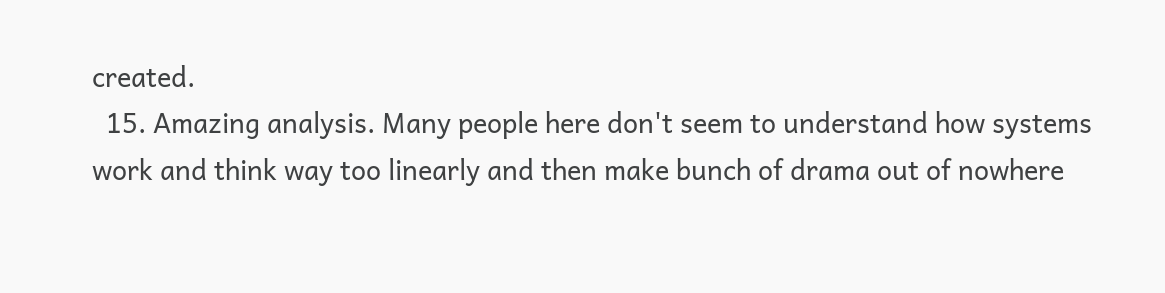created.
  15. Amazing analysis. Many people here don't seem to understand how systems work and think way too linearly and then make bunch of drama out of nowhere